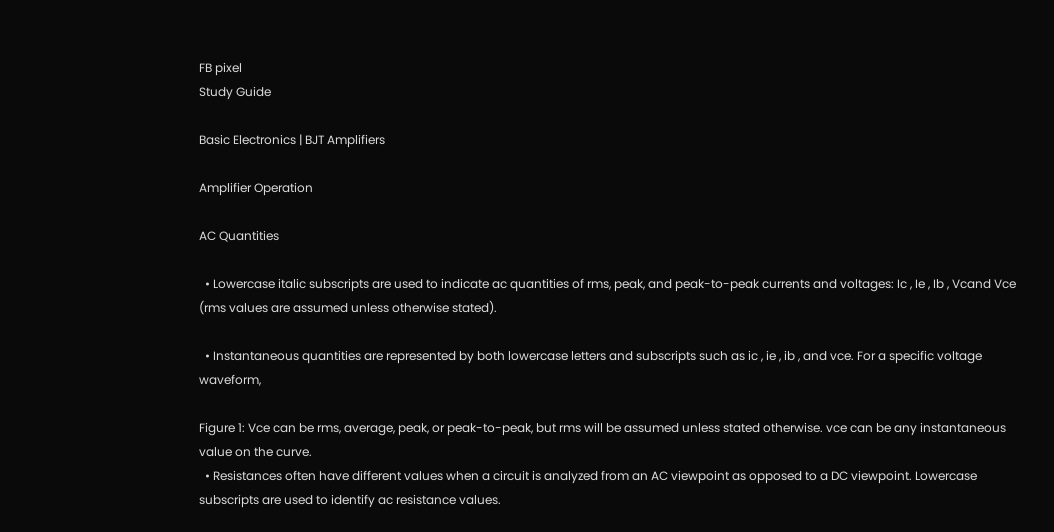FB pixel
Study Guide

Basic Electronics | BJT Amplifiers

Amplifier Operation

AC Quantities

  • Lowercase italic subscripts are used to indicate ac quantities of rms, peak, and peak-to-peak currents and voltages: Ic , Ie , Ib , Vcand Vce (rms values are assumed unless otherwise stated).

  • Instantaneous quantities are represented by both lowercase letters and subscripts such as ic , ie , ib , and vce. For a specific voltage waveform,

Figure 1: Vce can be rms, average, peak, or peak-to-peak, but rms will be assumed unless stated otherwise. vce can be any instantaneous value on the curve.
  • Resistances often have different values when a circuit is analyzed from an AC viewpoint as opposed to a DC viewpoint. Lowercase subscripts are used to identify ac resistance values.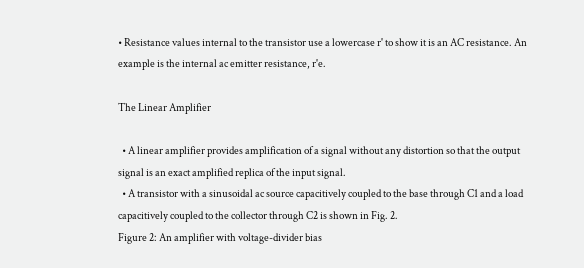• Resistance values internal to the transistor use a lowercase r' to show it is an AC resistance. An example is the internal ac emitter resistance, r'e.

The Linear Amplifier

  • A linear amplifier provides amplification of a signal without any distortion so that the output signal is an exact amplified replica of the input signal.
  • A transistor with a sinusoidal ac source capacitively coupled to the base through C1 and a load capacitively coupled to the collector through C2 is shown in Fig. 2.
Figure 2: An amplifier with voltage-divider bias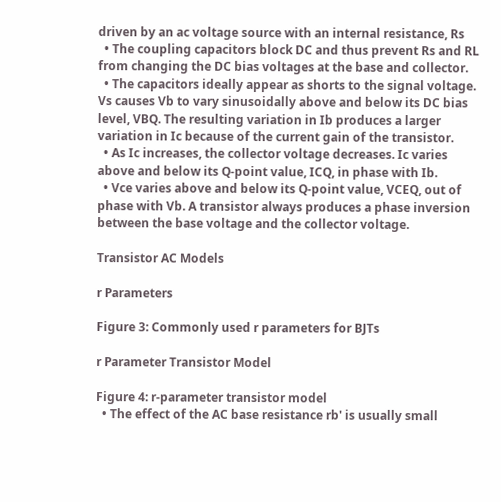driven by an ac voltage source with an internal resistance, Rs
  • The coupling capacitors block DC and thus prevent Rs and RL from changing the DC bias voltages at the base and collector.
  • The capacitors ideally appear as shorts to the signal voltage. Vs causes Vb to vary sinusoidally above and below its DC bias level, VBQ. The resulting variation in Ib produces a larger variation in Ic because of the current gain of the transistor.
  • As Ic increases, the collector voltage decreases. Ic varies above and below its Q-point value, ICQ, in phase with Ib.
  • Vce varies above and below its Q-point value, VCEQ, out of phase with Vb. A transistor always produces a phase inversion between the base voltage and the collector voltage.

Transistor AC Models

r Parameters

Figure 3: Commonly used r parameters for BJTs

r Parameter Transistor Model

Figure 4: r-parameter transistor model
  • The effect of the AC base resistance rb' is usually small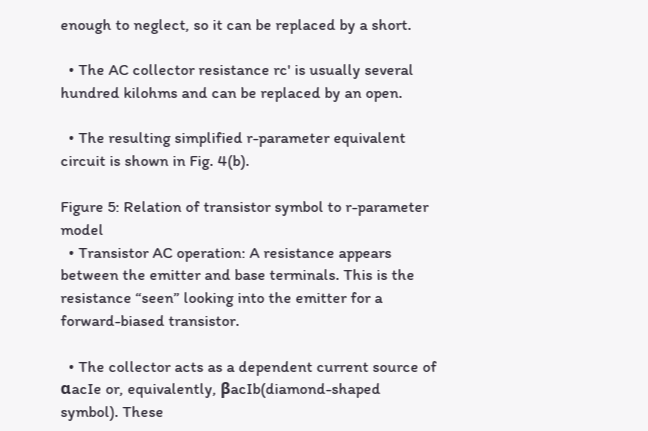enough to neglect, so it can be replaced by a short.

  • The AC collector resistance rc' is usually several hundred kilohms and can be replaced by an open.

  • The resulting simplified r-parameter equivalent circuit is shown in Fig. 4(b).

Figure 5: Relation of transistor symbol to r-parameter model
  • Transistor AC operation: A resistance appears between the emitter and base terminals. This is the resistance “seen” looking into the emitter for a forward-biased transistor.

  • The collector acts as a dependent current source of αacIe or, equivalently, βacIb(diamond-shaped symbol). These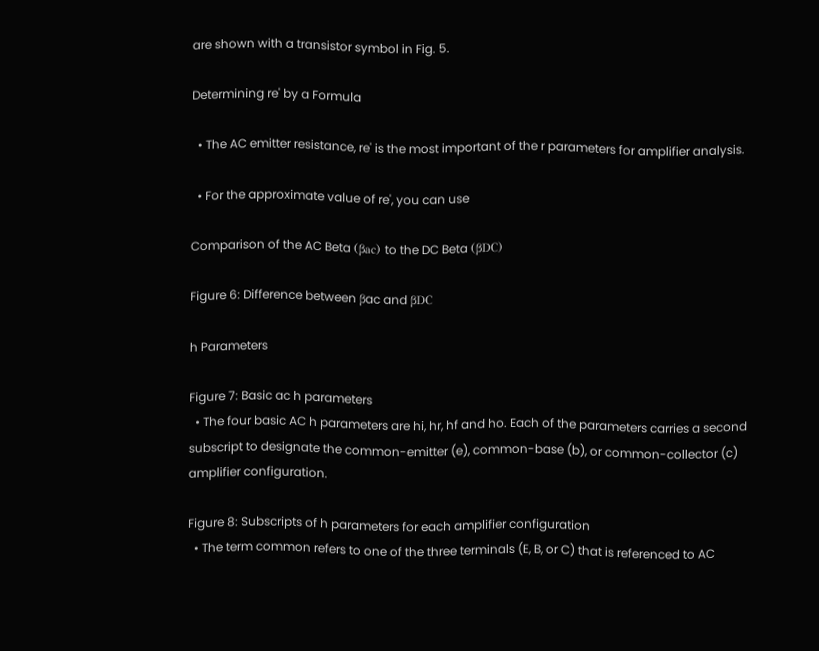are shown with a transistor symbol in Fig. 5.

Determining re' by a Formula

  • The AC emitter resistance, re' is the most important of the r parameters for amplifier analysis.

  • For the approximate value of re', you can use

Comparison of the AC Beta (βac) to the DC Beta (βDC)

Figure 6: Difference between βac and βDC

h Parameters

Figure 7: Basic ac h parameters
  • The four basic AC h parameters are hi, hr, hf and ho. Each of the parameters carries a second subscript to designate the common-emitter (e), common-base (b), or common-collector (c) amplifier configuration.

Figure 8: Subscripts of h parameters for each amplifier configuration
  • The term common refers to one of the three terminals (E, B, or C) that is referenced to AC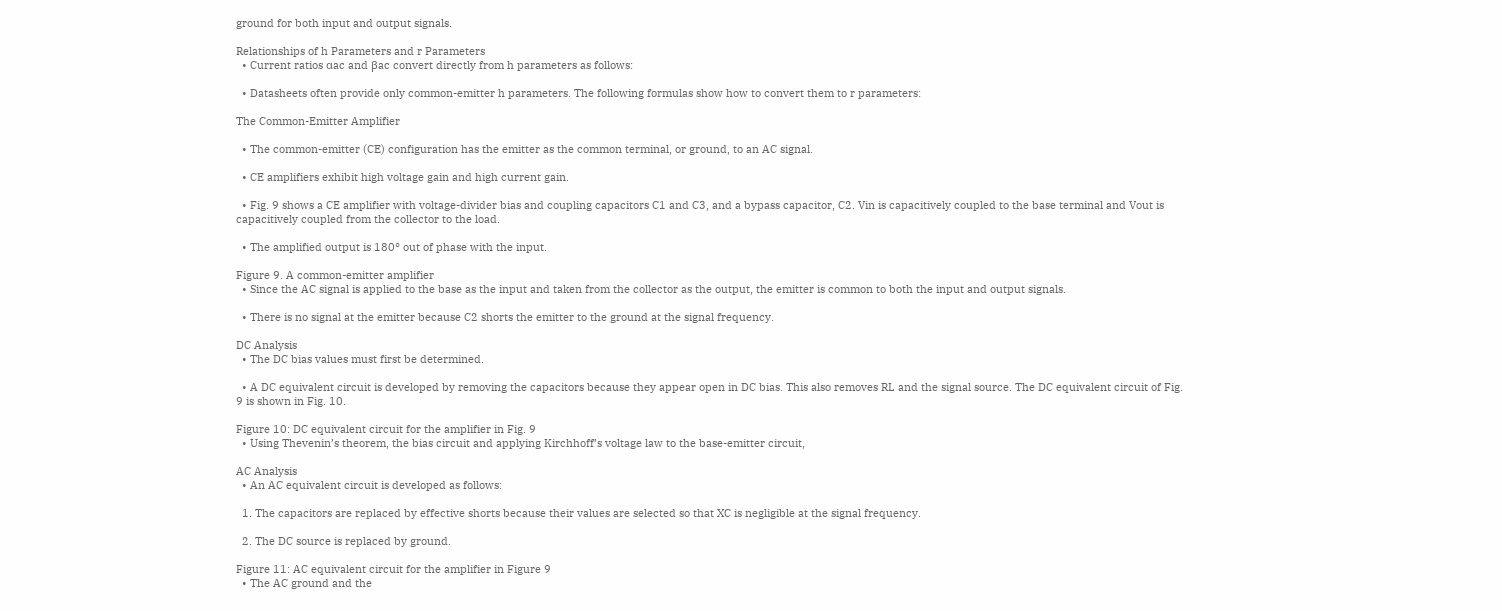ground for both input and output signals.

Relationships of h Parameters and r Parameters
  • Current ratios αac and βac convert directly from h parameters as follows:

  • Datasheets often provide only common-emitter h parameters. The following formulas show how to convert them to r parameters:

The Common-Emitter Amplifier

  • The common-emitter (CE) configuration has the emitter as the common terminal, or ground, to an AC signal.

  • CE amplifiers exhibit high voltage gain and high current gain.

  • Fig. 9 shows a CE amplifier with voltage-divider bias and coupling capacitors C1 and C3, and a bypass capacitor, C2. Vin is capacitively coupled to the base terminal and Vout is capacitively coupled from the collector to the load.

  • The amplified output is 180° out of phase with the input.

Figure 9. A common-emitter amplifier
  • Since the AC signal is applied to the base as the input and taken from the collector as the output, the emitter is common to both the input and output signals.

  • There is no signal at the emitter because C2 shorts the emitter to the ground at the signal frequency.

DC Analysis
  • The DC bias values must first be determined.

  • A DC equivalent circuit is developed by removing the capacitors because they appear open in DC bias. This also removes RL and the signal source. The DC equivalent circuit of Fig. 9 is shown in Fig. 10.

Figure 10: DC equivalent circuit for the amplifier in Fig. 9
  • Using Thevenin’s theorem, the bias circuit and applying Kirchhoff’s voltage law to the base-emitter circuit,

AC Analysis
  • An AC equivalent circuit is developed as follows:

  1. The capacitors are replaced by effective shorts because their values are selected so that XC is negligible at the signal frequency.

  2. The DC source is replaced by ground.

Figure 11: AC equivalent circuit for the amplifier in Figure 9
  • The AC ground and the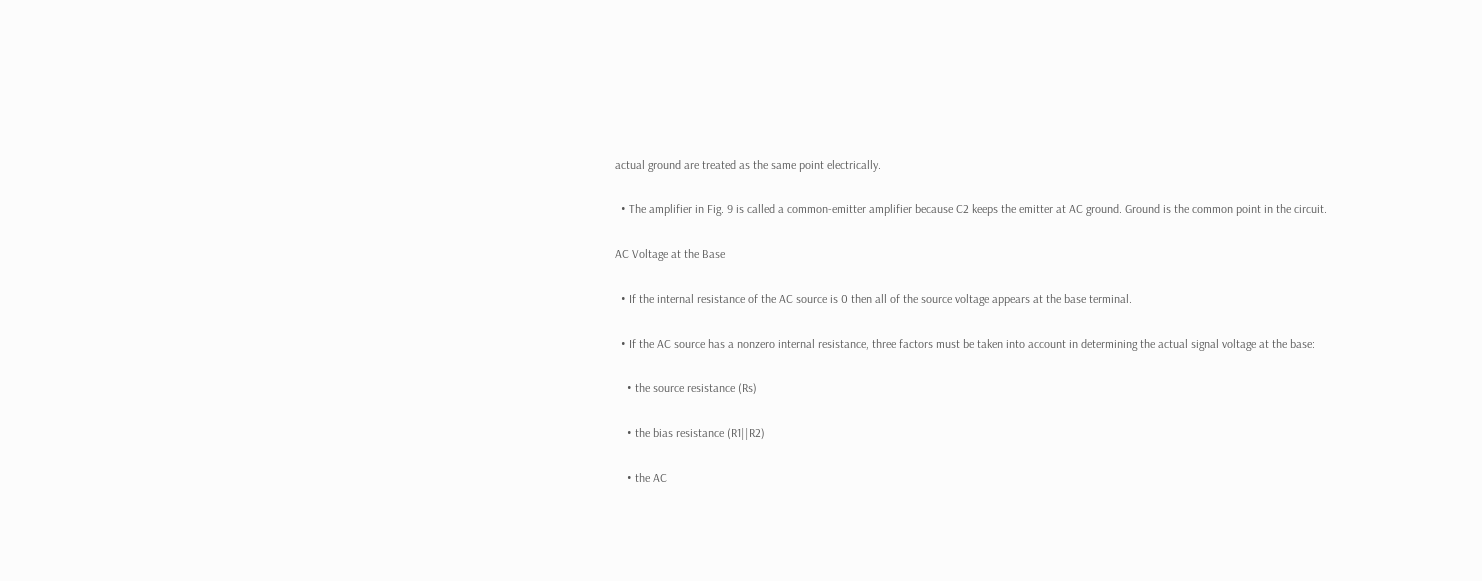actual ground are treated as the same point electrically.

  • The amplifier in Fig. 9 is called a common-emitter amplifier because C2 keeps the emitter at AC ground. Ground is the common point in the circuit.

AC Voltage at the Base

  • If the internal resistance of the AC source is 0 then all of the source voltage appears at the base terminal.

  • If the AC source has a nonzero internal resistance, three factors must be taken into account in determining the actual signal voltage at the base:

    • the source resistance (Rs)

    • the bias resistance (R1||R2)

    • the AC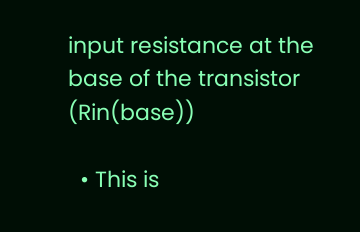input resistance at the base of the transistor (Rin(base))

  • This is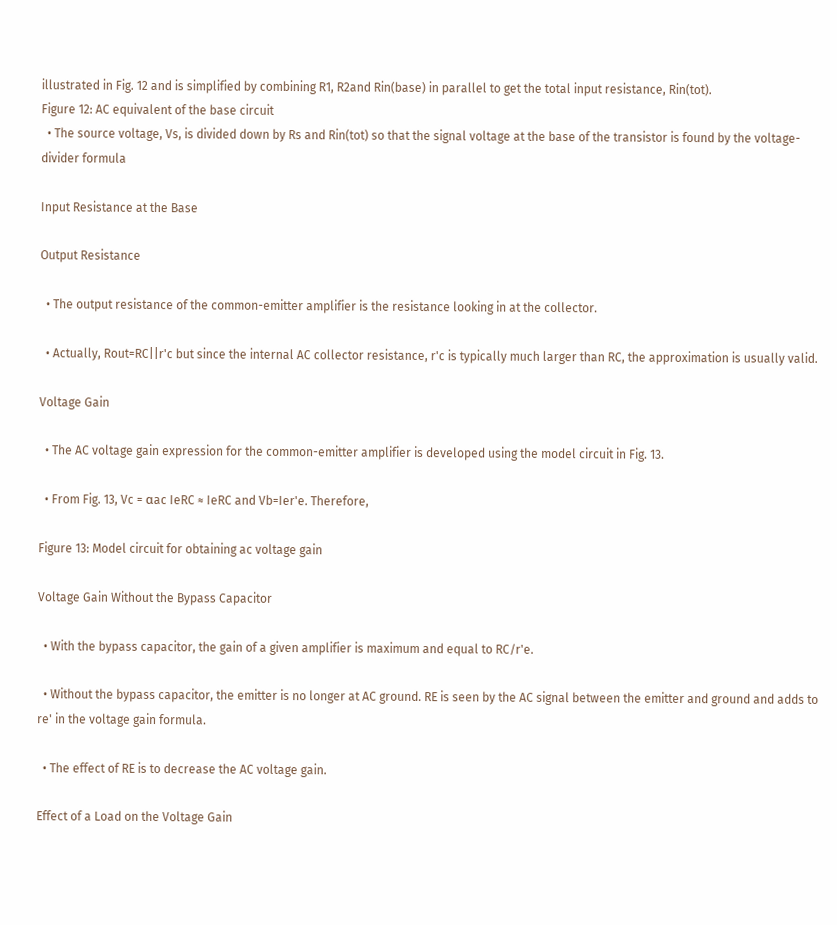illustrated in Fig. 12 and is simplified by combining R1, R2and Rin(base) in parallel to get the total input resistance, Rin(tot).
Figure 12: AC equivalent of the base circuit
  • The source voltage, Vs, is divided down by Rs and Rin(tot) so that the signal voltage at the base of the transistor is found by the voltage-divider formula

Input Resistance at the Base

Output Resistance

  • The output resistance of the common-emitter amplifier is the resistance looking in at the collector.

  • Actually, Rout=RC||r'c but since the internal AC collector resistance, r'c is typically much larger than RC, the approximation is usually valid.

Voltage Gain

  • The AC voltage gain expression for the common-emitter amplifier is developed using the model circuit in Fig. 13.

  • From Fig. 13, Vc = αac IeRC ≈ IeRC and Vb=Ier'e. Therefore,

Figure 13: Model circuit for obtaining ac voltage gain

Voltage Gain Without the Bypass Capacitor

  • With the bypass capacitor, the gain of a given amplifier is maximum and equal to RC/r'e.

  • Without the bypass capacitor, the emitter is no longer at AC ground. RE is seen by the AC signal between the emitter and ground and adds to re' in the voltage gain formula.

  • The effect of RE is to decrease the AC voltage gain.

Effect of a Load on the Voltage Gain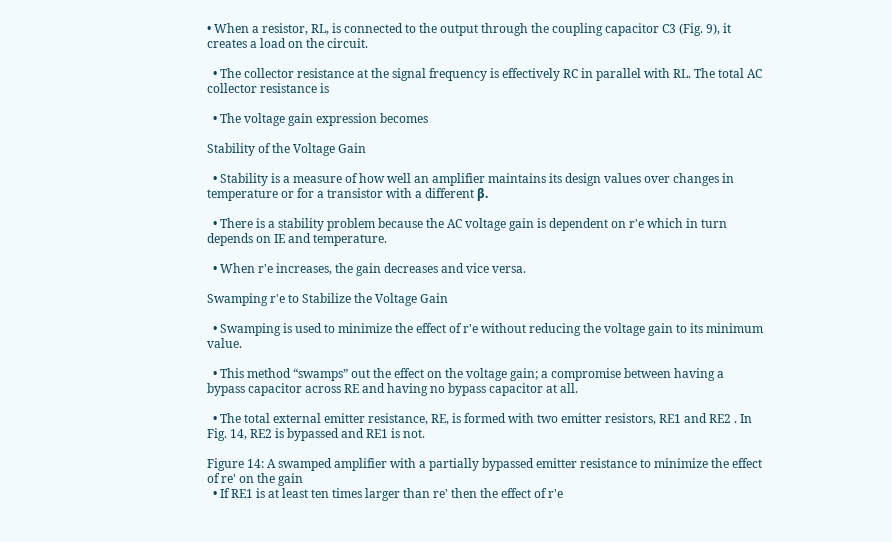• When a resistor, RL, is connected to the output through the coupling capacitor C3 (Fig. 9), it creates a load on the circuit.

  • The collector resistance at the signal frequency is effectively RC in parallel with RL. The total AC collector resistance is

  • The voltage gain expression becomes

Stability of the Voltage Gain

  • Stability is a measure of how well an amplifier maintains its design values over changes in temperature or for a transistor with a different β.

  • There is a stability problem because the AC voltage gain is dependent on r'e which in turn depends on IE and temperature.

  • When r'e increases, the gain decreases and vice versa.

Swamping r'e to Stabilize the Voltage Gain

  • Swamping is used to minimize the effect of r'e without reducing the voltage gain to its minimum value.

  • This method “swamps” out the effect on the voltage gain; a compromise between having a bypass capacitor across RE and having no bypass capacitor at all.

  • The total external emitter resistance, RE, is formed with two emitter resistors, RE1 and RE2 . In Fig. 14, RE2 is bypassed and RE1 is not.

Figure 14: A swamped amplifier with a partially bypassed emitter resistance to minimize the effect of re' on the gain
  • If RE1 is at least ten times larger than re' then the effect of r'e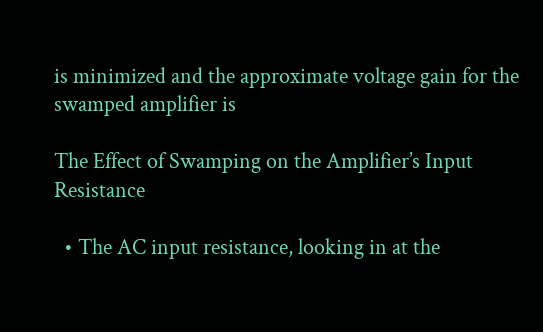is minimized and the approximate voltage gain for the swamped amplifier is

The Effect of Swamping on the Amplifier’s Input Resistance

  • The AC input resistance, looking in at the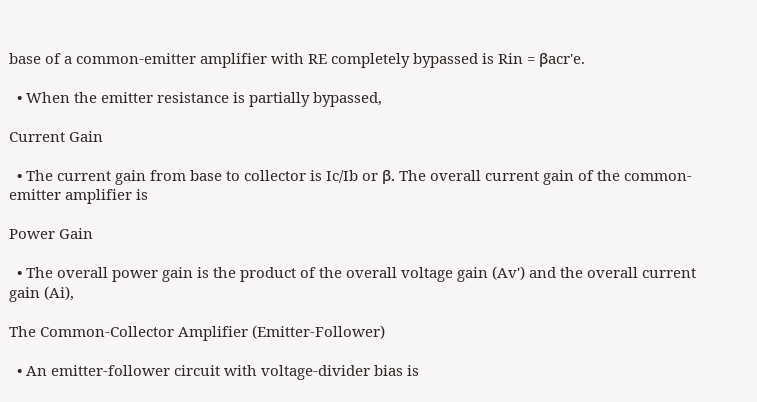base of a common-emitter amplifier with RE completely bypassed is Rin = βacr'e.

  • When the emitter resistance is partially bypassed,

Current Gain

  • The current gain from base to collector is Ic/Ib or β. The overall current gain of the common-emitter amplifier is

Power Gain

  • The overall power gain is the product of the overall voltage gain (Av') and the overall current gain (Ai),

The Common-Collector Amplifier (Emitter-Follower)

  • An emitter-follower circuit with voltage-divider bias is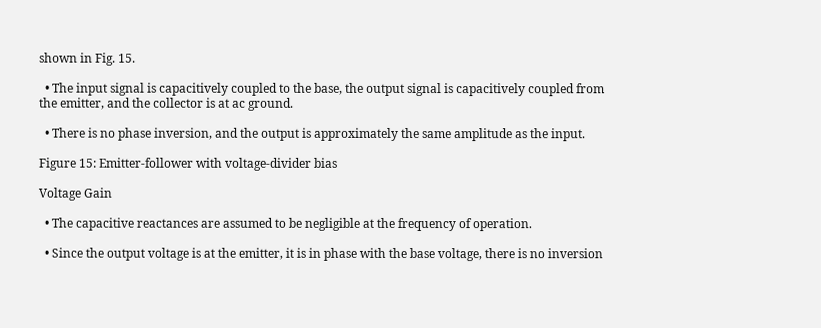shown in Fig. 15.

  • The input signal is capacitively coupled to the base, the output signal is capacitively coupled from the emitter, and the collector is at ac ground.

  • There is no phase inversion, and the output is approximately the same amplitude as the input.

Figure 15: Emitter-follower with voltage-divider bias

Voltage Gain

  • The capacitive reactances are assumed to be negligible at the frequency of operation.

  • Since the output voltage is at the emitter, it is in phase with the base voltage, there is no inversion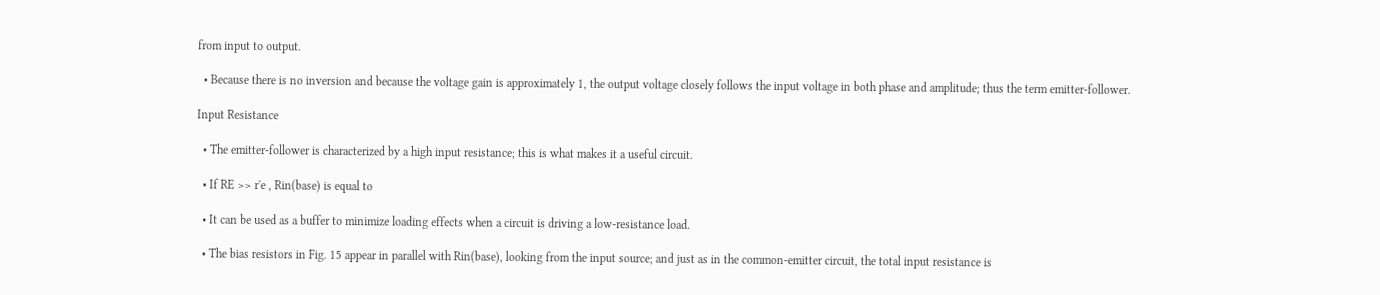from input to output.

  • Because there is no inversion and because the voltage gain is approximately 1, the output voltage closely follows the input voltage in both phase and amplitude; thus the term emitter-follower.

Input Resistance

  • The emitter-follower is characterized by a high input resistance; this is what makes it a useful circuit.

  • If RE >> r'e , Rin(base) is equal to

  • It can be used as a buffer to minimize loading effects when a circuit is driving a low-resistance load.

  • The bias resistors in Fig. 15 appear in parallel with Rin(base), looking from the input source; and just as in the common-emitter circuit, the total input resistance is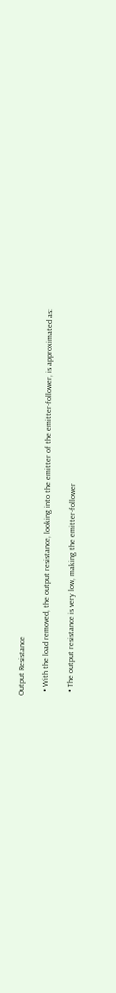Output Resistance

  • With the load removed, the output resistance, looking into the emitter of the emitter-follower, is approximated as:

  • The output resistance is very low, making the emitter-follower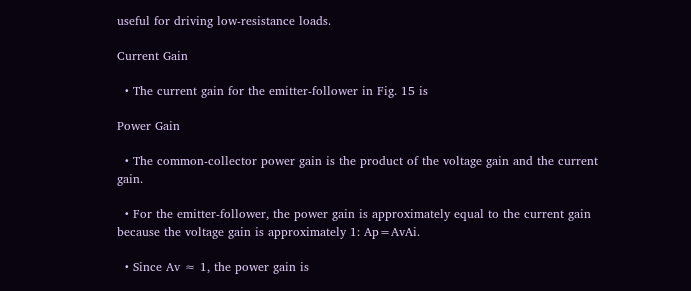useful for driving low-resistance loads.

Current Gain

  • The current gain for the emitter-follower in Fig. 15 is

Power Gain

  • The common-collector power gain is the product of the voltage gain and the current gain.

  • For the emitter-follower, the power gain is approximately equal to the current gain because the voltage gain is approximately 1: Ap=AvAi.

  • Since Av ≈ 1, the power gain is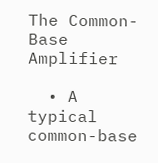The Common-Base Amplifier

  • A typical common-base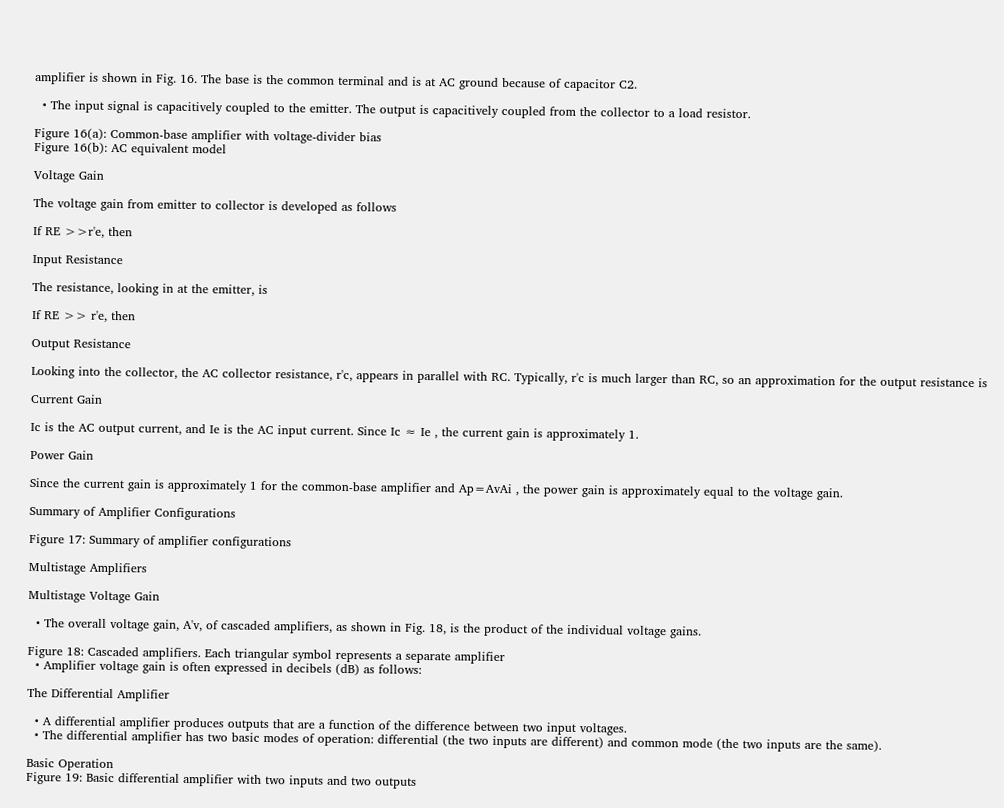amplifier is shown in Fig. 16. The base is the common terminal and is at AC ground because of capacitor C2.

  • The input signal is capacitively coupled to the emitter. The output is capacitively coupled from the collector to a load resistor.

Figure 16(a): Common-base amplifier with voltage-divider bias
Figure 16(b): AC equivalent model

Voltage Gain

The voltage gain from emitter to collector is developed as follows

If RE >>r'e, then

Input Resistance

The resistance, looking in at the emitter, is

If RE >> r'e, then

Output Resistance

Looking into the collector, the AC collector resistance, r'c, appears in parallel with RC. Typically, r'c is much larger than RC, so an approximation for the output resistance is

Current Gain

Ic is the AC output current, and Ie is the AC input current. Since Ic ≈ Ie , the current gain is approximately 1.

Power Gain

Since the current gain is approximately 1 for the common-base amplifier and Ap=AvAi , the power gain is approximately equal to the voltage gain.

Summary of Amplifier Configurations

Figure 17: Summary of amplifier configurations

Multistage Amplifiers

Multistage Voltage Gain

  • The overall voltage gain, A'v, of cascaded amplifiers, as shown in Fig. 18, is the product of the individual voltage gains.

Figure 18: Cascaded amplifiers. Each triangular symbol represents a separate amplifier
  • Amplifier voltage gain is often expressed in decibels (dB) as follows:

The Differential Amplifier

  • A differential amplifier produces outputs that are a function of the difference between two input voltages.
  • The differential amplifier has two basic modes of operation: differential (the two inputs are different) and common mode (the two inputs are the same).

Basic Operation
Figure 19: Basic differential amplifier with two inputs and two outputs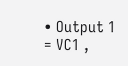• Output 1 = VC1 ,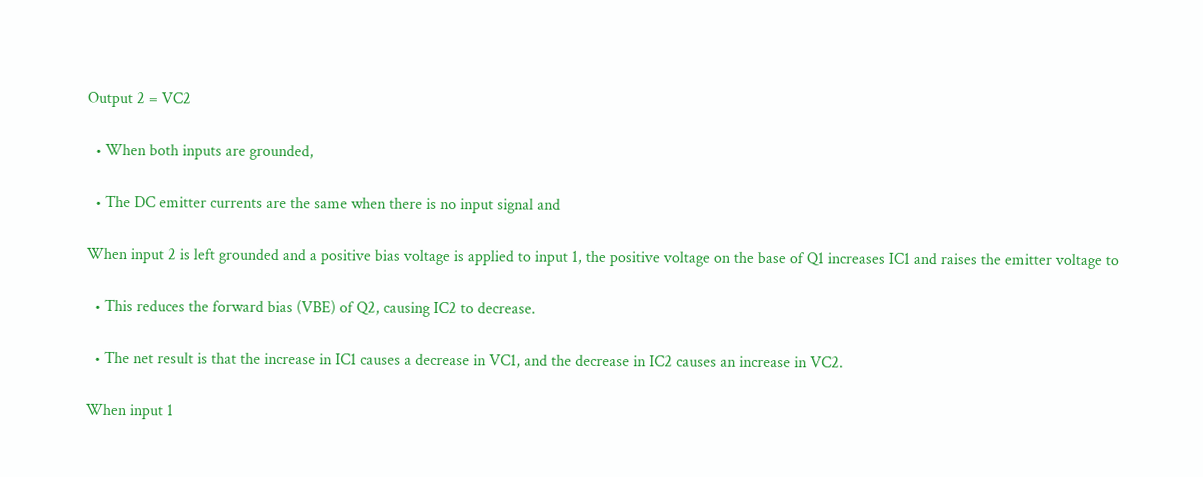Output 2 = VC2

  • When both inputs are grounded,

  • The DC emitter currents are the same when there is no input signal and

When input 2 is left grounded and a positive bias voltage is applied to input 1, the positive voltage on the base of Q1 increases IC1 and raises the emitter voltage to

  • This reduces the forward bias (VBE) of Q2, causing IC2 to decrease.

  • The net result is that the increase in IC1 causes a decrease in VC1, and the decrease in IC2 causes an increase in VC2.

When input 1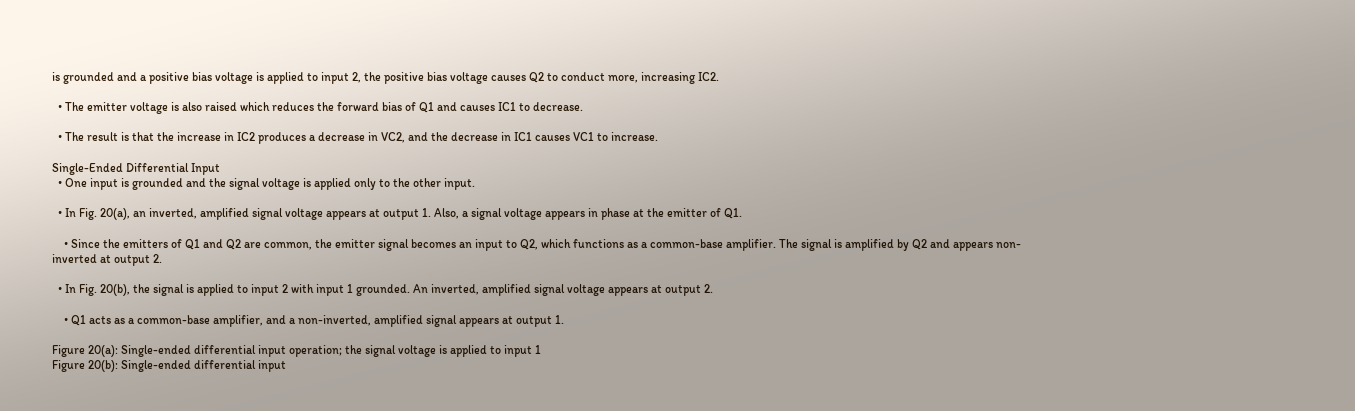is grounded and a positive bias voltage is applied to input 2, the positive bias voltage causes Q2 to conduct more, increasing IC2.

  • The emitter voltage is also raised which reduces the forward bias of Q1 and causes IC1 to decrease.

  • The result is that the increase in IC2 produces a decrease in VC2, and the decrease in IC1 causes VC1 to increase.

Single-Ended Differential Input
  • One input is grounded and the signal voltage is applied only to the other input.

  • In Fig. 20(a), an inverted, amplified signal voltage appears at output 1. Also, a signal voltage appears in phase at the emitter of Q1.

    • Since the emitters of Q1 and Q2 are common, the emitter signal becomes an input to Q2, which functions as a common-base amplifier. The signal is amplified by Q2 and appears non-inverted at output 2.

  • In Fig. 20(b), the signal is applied to input 2 with input 1 grounded. An inverted, amplified signal voltage appears at output 2.

    • Q1 acts as a common-base amplifier, and a non-inverted, amplified signal appears at output 1.

Figure 20(a): Single-ended differential input operation; the signal voltage is applied to input 1
Figure 20(b): Single-ended differential input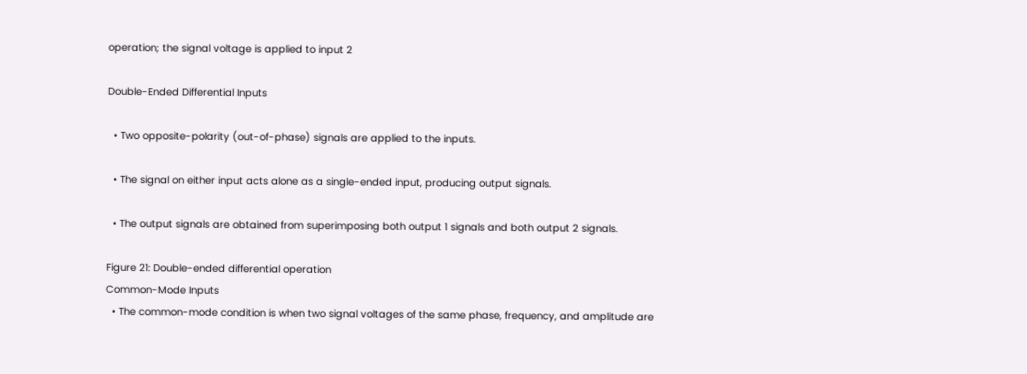operation; the signal voltage is applied to input 2

Double-Ended Differential Inputs

  • Two opposite-polarity (out-of-phase) signals are applied to the inputs.

  • The signal on either input acts alone as a single-ended input, producing output signals.

  • The output signals are obtained from superimposing both output 1 signals and both output 2 signals.

Figure 21: Double-ended differential operation
Common-Mode Inputs
  • The common-mode condition is when two signal voltages of the same phase, frequency, and amplitude are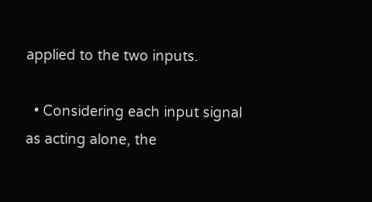applied to the two inputs.

  • Considering each input signal as acting alone, the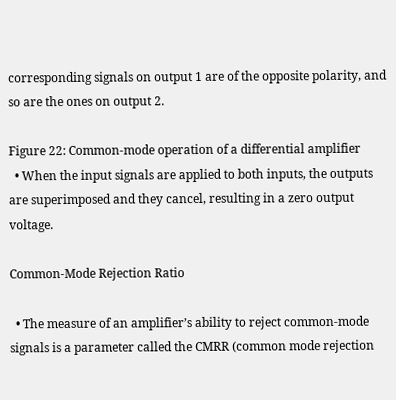corresponding signals on output 1 are of the opposite polarity, and so are the ones on output 2.

Figure 22: Common-mode operation of a differential amplifier
  • When the input signals are applied to both inputs, the outputs are superimposed and they cancel, resulting in a zero output voltage.

Common-Mode Rejection Ratio

  • The measure of an amplifier’s ability to reject common-mode signals is a parameter called the CMRR (common mode rejection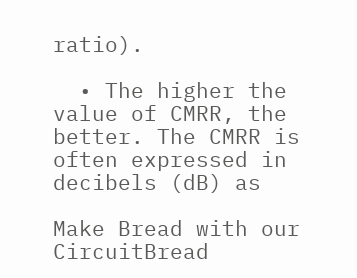ratio).

  • The higher the value of CMRR, the better. The CMRR is often expressed in decibels (dB) as

Make Bread with our CircuitBread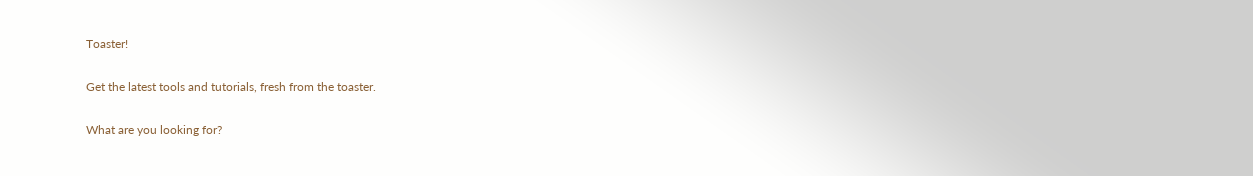Toaster!

Get the latest tools and tutorials, fresh from the toaster.

What are you looking for?